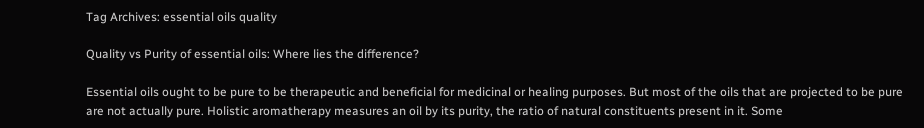Tag Archives: essential oils quality

Quality vs Purity of essential oils: Where lies the difference?

Essential oils ought to be pure to be therapeutic and beneficial for medicinal or healing purposes. But most of the oils that are projected to be pure are not actually pure. Holistic aromatherapy measures an oil by its purity, the ratio of natural constituents present in it. Some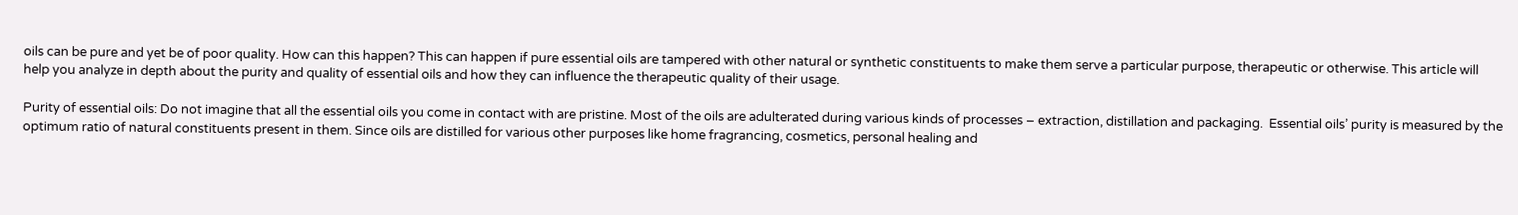oils can be pure and yet be of poor quality. How can this happen? This can happen if pure essential oils are tampered with other natural or synthetic constituents to make them serve a particular purpose, therapeutic or otherwise. This article will help you analyze in depth about the purity and quality of essential oils and how they can influence the therapeutic quality of their usage.

Purity of essential oils: Do not imagine that all the essential oils you come in contact with are pristine. Most of the oils are adulterated during various kinds of processes – extraction, distillation and packaging.  Essential oils’ purity is measured by the optimum ratio of natural constituents present in them. Since oils are distilled for various other purposes like home fragrancing, cosmetics, personal healing and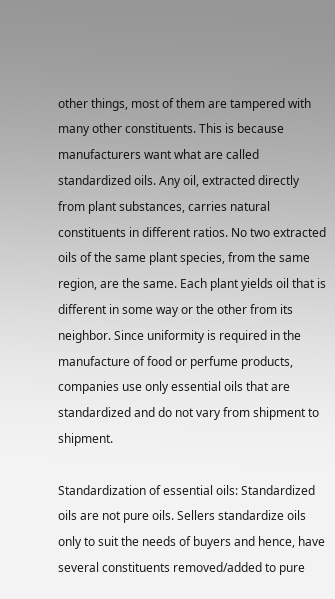other things, most of them are tampered with many other constituents. This is because manufacturers want what are called standardized oils. Any oil, extracted directly from plant substances, carries natural constituents in different ratios. No two extracted oils of the same plant species, from the same region, are the same. Each plant yields oil that is different in some way or the other from its neighbor. Since uniformity is required in the manufacture of food or perfume products, companies use only essential oils that are standardized and do not vary from shipment to shipment.

Standardization of essential oils: Standardized oils are not pure oils. Sellers standardize oils only to suit the needs of buyers and hence, have several constituents removed/added to pure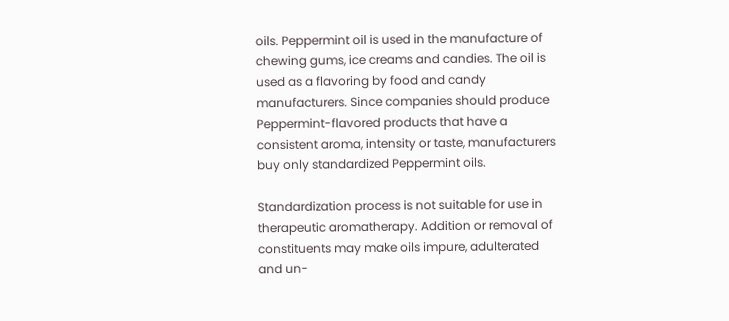oils. Peppermint oil is used in the manufacture of chewing gums, ice creams and candies. The oil is used as a flavoring by food and candy manufacturers. Since companies should produce Peppermint-flavored products that have a consistent aroma, intensity or taste, manufacturers buy only standardized Peppermint oils.

Standardization process is not suitable for use in therapeutic aromatherapy. Addition or removal of constituents may make oils impure, adulterated and un-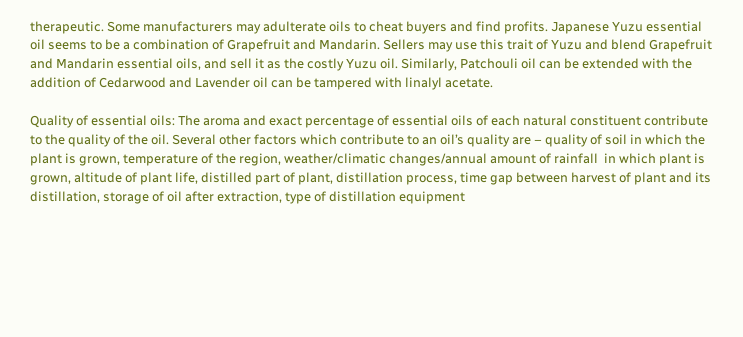therapeutic. Some manufacturers may adulterate oils to cheat buyers and find profits. Japanese Yuzu essential oil seems to be a combination of Grapefruit and Mandarin. Sellers may use this trait of Yuzu and blend Grapefruit and Mandarin essential oils, and sell it as the costly Yuzu oil. Similarly, Patchouli oil can be extended with the addition of Cedarwood and Lavender oil can be tampered with linalyl acetate.

Quality of essential oils: The aroma and exact percentage of essential oils of each natural constituent contribute to the quality of the oil. Several other factors which contribute to an oil’s quality are – quality of soil in which the plant is grown, temperature of the region, weather/climatic changes/annual amount of rainfall  in which plant is grown, altitude of plant life, distilled part of plant, distillation process, time gap between harvest of plant and its distillation, storage of oil after extraction, type of distillation equipment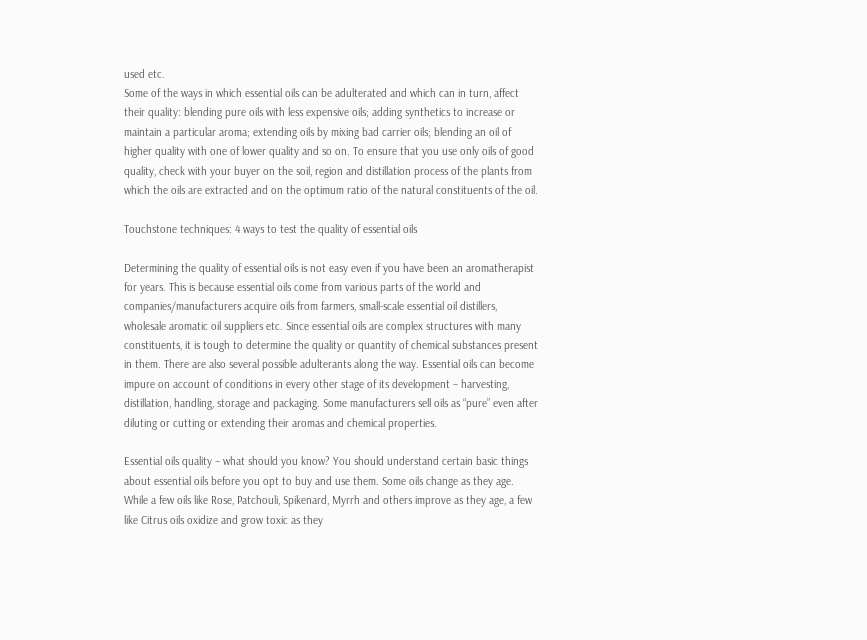used etc.
Some of the ways in which essential oils can be adulterated and which can in turn, affect their quality: blending pure oils with less expensive oils; adding synthetics to increase or maintain a particular aroma; extending oils by mixing bad carrier oils; blending an oil of higher quality with one of lower quality and so on. To ensure that you use only oils of good quality, check with your buyer on the soil, region and distillation process of the plants from which the oils are extracted and on the optimum ratio of the natural constituents of the oil.

Touchstone techniques: 4 ways to test the quality of essential oils

Determining the quality of essential oils is not easy even if you have been an aromatherapist for years. This is because essential oils come from various parts of the world and companies/manufacturers acquire oils from farmers, small-scale essential oil distillers, wholesale aromatic oil suppliers etc. Since essential oils are complex structures with many constituents, it is tough to determine the quality or quantity of chemical substances present in them. There are also several possible adulterants along the way. Essential oils can become impure on account of conditions in every other stage of its development – harvesting, distillation, handling, storage and packaging. Some manufacturers sell oils as “pure” even after diluting or cutting or extending their aromas and chemical properties.

Essential oils quality – what should you know? You should understand certain basic things about essential oils before you opt to buy and use them. Some oils change as they age. While a few oils like Rose, Patchouli, Spikenard, Myrrh and others improve as they age, a few like Citrus oils oxidize and grow toxic as they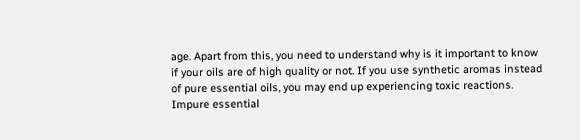age. Apart from this, you need to understand why is it important to know if your oils are of high quality or not. If you use synthetic aromas instead of pure essential oils, you may end up experiencing toxic reactions. Impure essential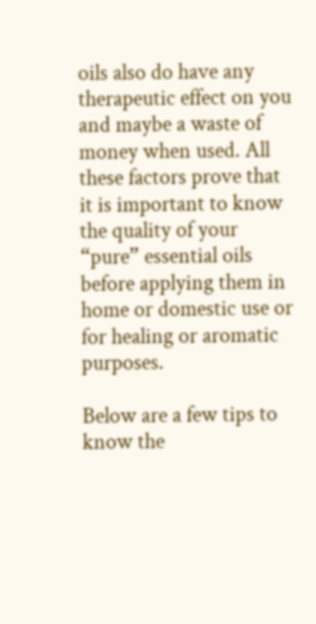oils also do have any therapeutic effect on you and maybe a waste of money when used. All these factors prove that it is important to know the quality of your “pure” essential oils before applying them in home or domestic use or for healing or aromatic purposes.

Below are a few tips to know the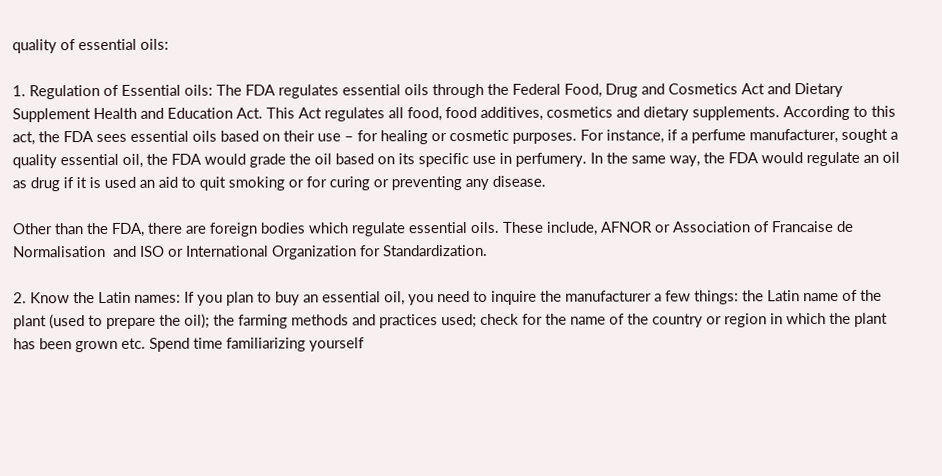quality of essential oils:

1. Regulation of Essential oils: The FDA regulates essential oils through the Federal Food, Drug and Cosmetics Act and Dietary Supplement Health and Education Act. This Act regulates all food, food additives, cosmetics and dietary supplements. According to this act, the FDA sees essential oils based on their use – for healing or cosmetic purposes. For instance, if a perfume manufacturer, sought a quality essential oil, the FDA would grade the oil based on its specific use in perfumery. In the same way, the FDA would regulate an oil as drug if it is used an aid to quit smoking or for curing or preventing any disease.

Other than the FDA, there are foreign bodies which regulate essential oils. These include, AFNOR or Association of Francaise de Normalisation  and ISO or International Organization for Standardization.

2. Know the Latin names: If you plan to buy an essential oil, you need to inquire the manufacturer a few things: the Latin name of the plant (used to prepare the oil); the farming methods and practices used; check for the name of the country or region in which the plant has been grown etc. Spend time familiarizing yourself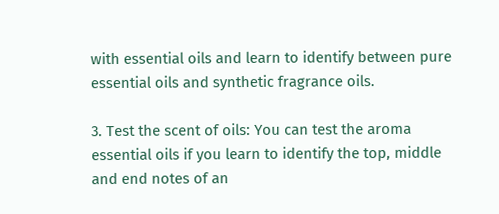with essential oils and learn to identify between pure essential oils and synthetic fragrance oils.

3. Test the scent of oils: You can test the aroma essential oils if you learn to identify the top, middle and end notes of an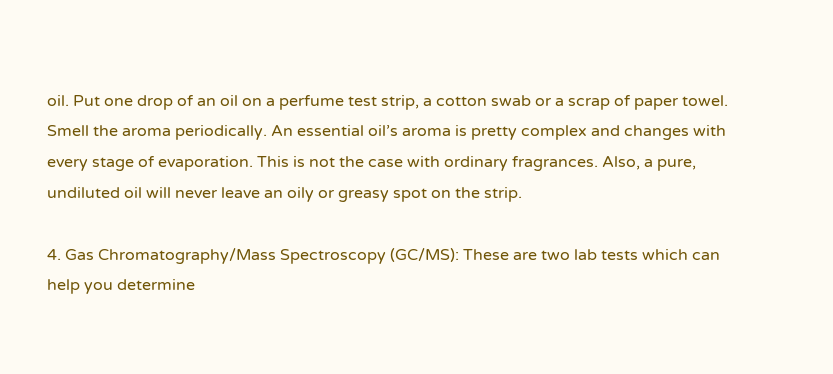oil. Put one drop of an oil on a perfume test strip, a cotton swab or a scrap of paper towel. Smell the aroma periodically. An essential oil’s aroma is pretty complex and changes with every stage of evaporation. This is not the case with ordinary fragrances. Also, a pure, undiluted oil will never leave an oily or greasy spot on the strip.

4. Gas Chromatography/Mass Spectroscopy (GC/MS): These are two lab tests which can help you determine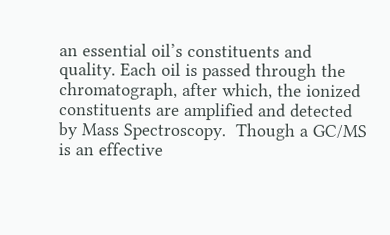an essential oil’s constituents and quality. Each oil is passed through the chromatograph, after which, the ionized constituents are amplified and detected by Mass Spectroscopy.  Though a GC/MS is an effective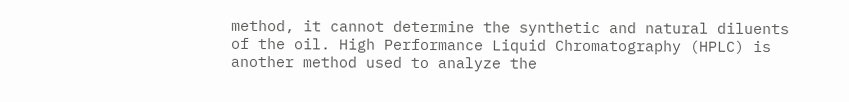method, it cannot determine the synthetic and natural diluents of the oil. High Performance Liquid Chromatography (HPLC) is another method used to analyze the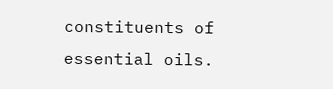constituents of essential oils.